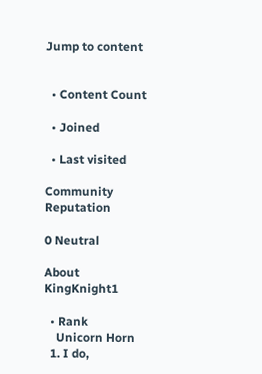Jump to content


  • Content Count

  • Joined

  • Last visited

Community Reputation

0 Neutral

About KingKnight1

  • Rank
    Unicorn Horn
  1. I do,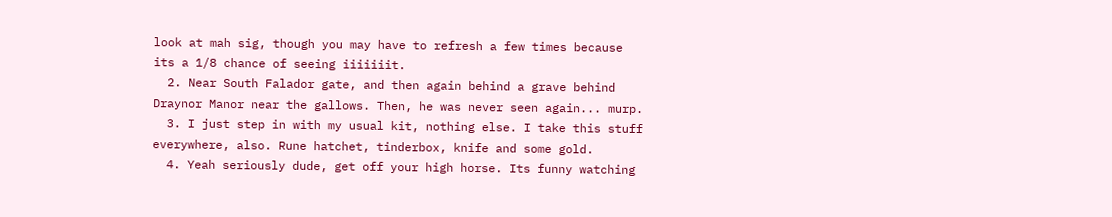look at mah sig, though you may have to refresh a few times because its a 1/8 chance of seeing iiiiiiit.
  2. Near South Falador gate, and then again behind a grave behind Draynor Manor near the gallows. Then, he was never seen again... murp.
  3. I just step in with my usual kit, nothing else. I take this stuff everywhere, also. Rune hatchet, tinderbox, knife and some gold.
  4. Yeah seriously dude, get off your high horse. Its funny watching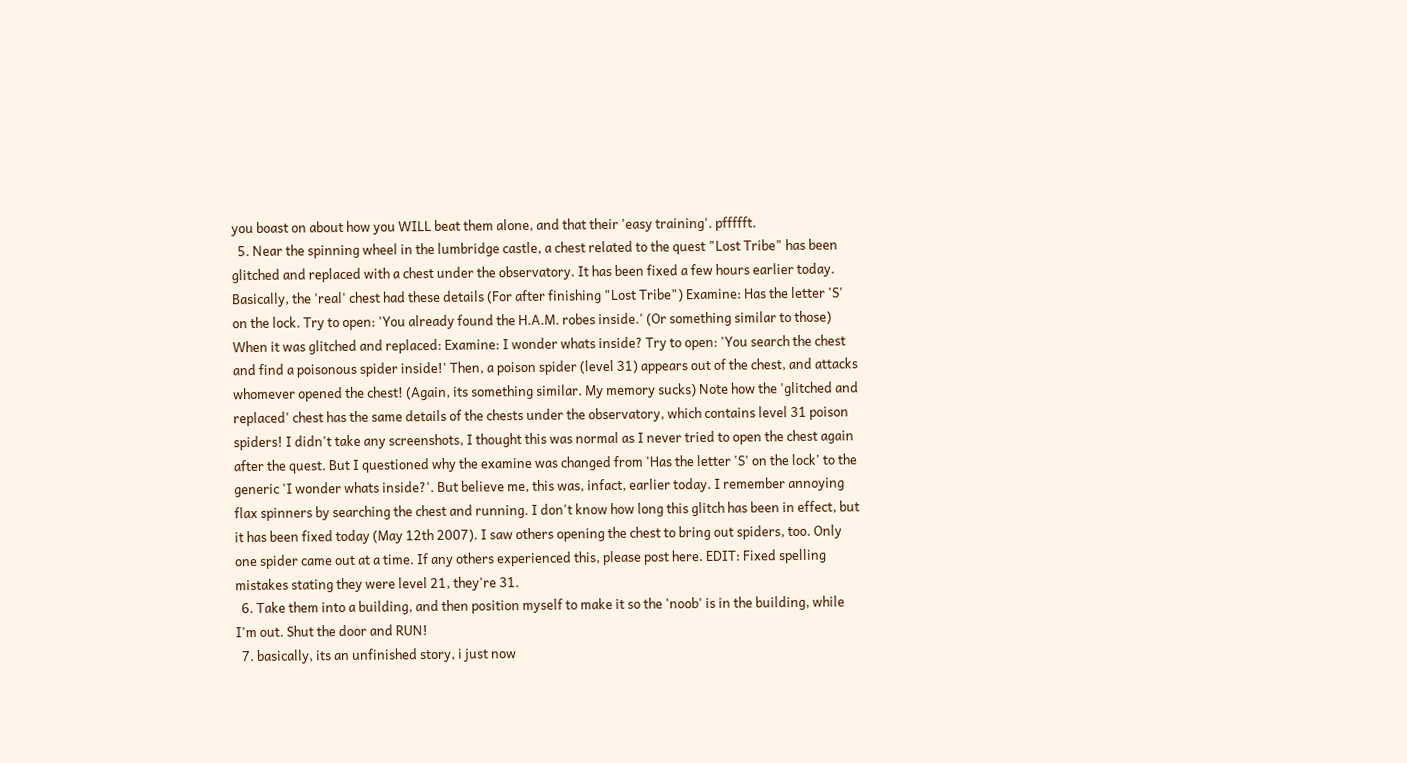you boast on about how you WILL beat them alone, and that their 'easy training'. pffffft.
  5. Near the spinning wheel in the lumbridge castle, a chest related to the quest "Lost Tribe" has been glitched and replaced with a chest under the observatory. It has been fixed a few hours earlier today. Basically, the 'real' chest had these details (For after finishing "Lost Tribe") Examine: Has the letter 'S' on the lock. Try to open: 'You already found the H.A.M. robes inside.' (Or something similar to those) When it was glitched and replaced: Examine: I wonder whats inside? Try to open: 'You search the chest and find a poisonous spider inside!' Then, a poison spider (level 31) appears out of the chest, and attacks whomever opened the chest! (Again, its something similar. My memory sucks) Note how the 'glitched and replaced' chest has the same details of the chests under the observatory, which contains level 31 poison spiders! I didn't take any screenshots, I thought this was normal as I never tried to open the chest again after the quest. But I questioned why the examine was changed from 'Has the letter 'S' on the lock' to the generic 'I wonder whats inside?'. But believe me, this was, infact, earlier today. I remember annoying flax spinners by searching the chest and running. I don't know how long this glitch has been in effect, but it has been fixed today (May 12th 2007). I saw others opening the chest to bring out spiders, too. Only one spider came out at a time. If any others experienced this, please post here. EDIT: Fixed spelling mistakes stating they were level 21, they're 31.
  6. Take them into a building, and then position myself to make it so the 'noob' is in the building, while I'm out. Shut the door and RUN!
  7. basically, its an unfinished story, i just now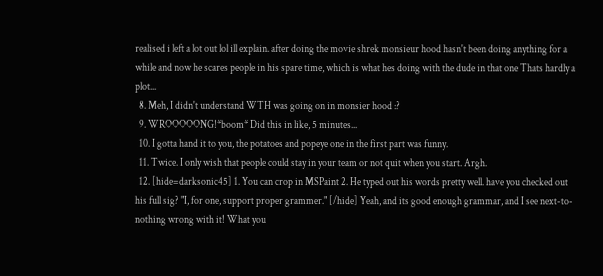realised i left a lot out lol ill explain. after doing the movie shrek monsieur hood hasn't been doing anything for a while and now he scares people in his spare time, which is what hes doing with the dude in that one Thats hardly a plot...
  8. Meh, I didn't understand WTH was going on in monsier hood :?
  9. WROOOOONG!*boom* Did this in like, 5 minutes...
  10. I gotta hand it to you, the potatoes and popeye one in the first part was funny.
  11. Twice. I only wish that people could stay in your team or not quit when you start. Argh.
  12. [hide=darksonic45] 1. You can crop in MSPaint 2. He typed out his words pretty well. have you checked out his full sig? "I, for one, support proper grammer." [/hide] Yeah, and its good enough grammar, and I see next-to-nothing wrong with it! What you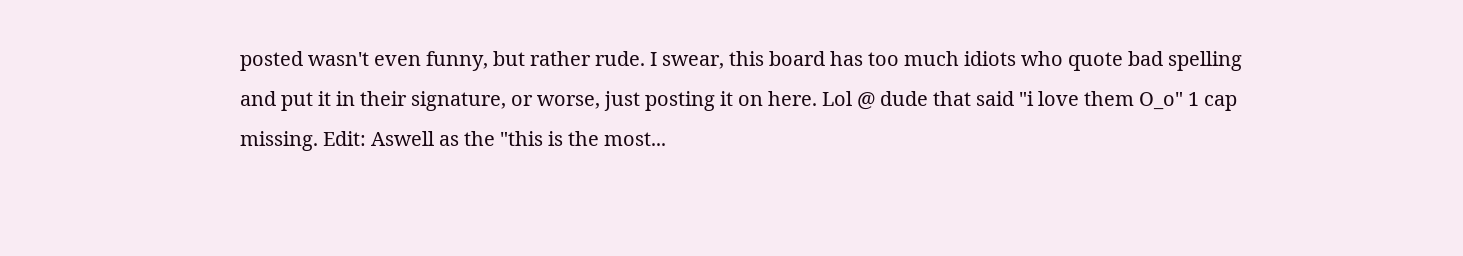posted wasn't even funny, but rather rude. I swear, this board has too much idiots who quote bad spelling and put it in their signature, or worse, just posting it on here. Lol @ dude that said "i love them O_o" 1 cap missing. Edit: Aswell as the "this is the most...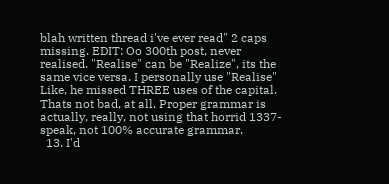blah written thread i've ever read" 2 caps missing. EDIT: Oo 300th post, never realised. "Realise" can be "Realize", its the same vice versa. I personally use "Realise" Like, he missed THREE uses of the capital. Thats not bad, at all. Proper grammar is actually, really, not using that horrid 1337-speak, not 100% accurate grammar.
  13. I'd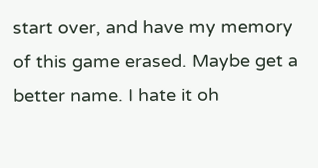start over, and have my memory of this game erased. Maybe get a better name. I hate it oh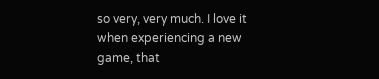so very, very much. I love it when experiencing a new game, that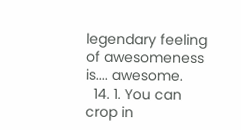legendary feeling of awesomeness is.... awesome.
  14. 1. You can crop in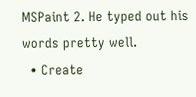MSPaint 2. He typed out his words pretty well.
  • Create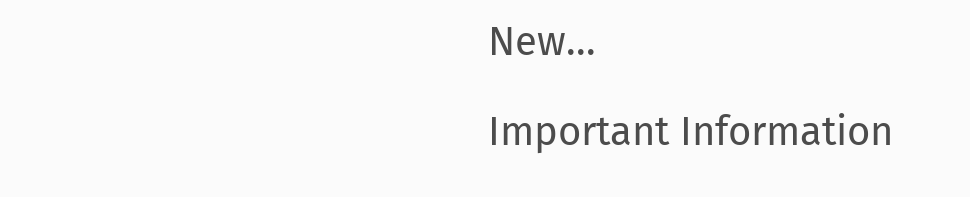New...

Important Information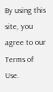By using this site, you agree to our Terms of Use.